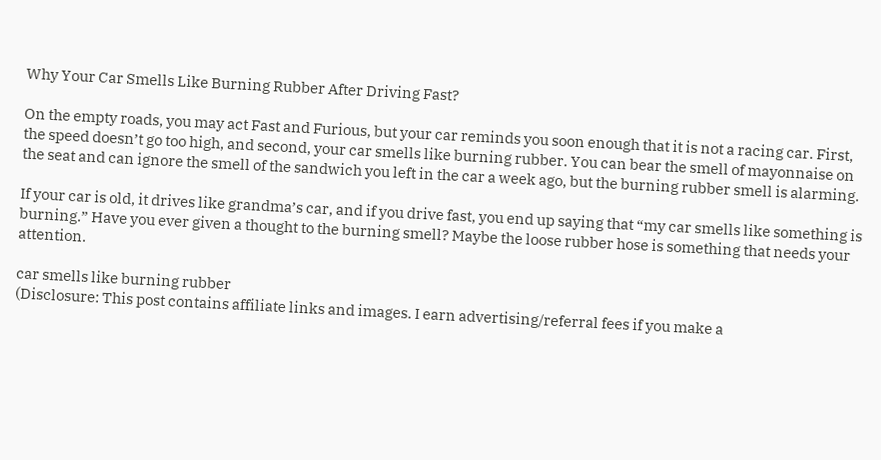Why Your Car Smells Like Burning Rubber After Driving Fast?

On the empty roads, you may act Fast and Furious, but your car reminds you soon enough that it is not a racing car. First, the speed doesn’t go too high, and second, your car smells like burning rubber. You can bear the smell of mayonnaise on the seat and can ignore the smell of the sandwich you left in the car a week ago, but the burning rubber smell is alarming.

If your car is old, it drives like grandma’s car, and if you drive fast, you end up saying that “my car smells like something is burning.” Have you ever given a thought to the burning smell? Maybe the loose rubber hose is something that needs your attention.

car smells like burning rubber
(Disclosure: This post contains affiliate links and images. I earn advertising/referral fees if you make a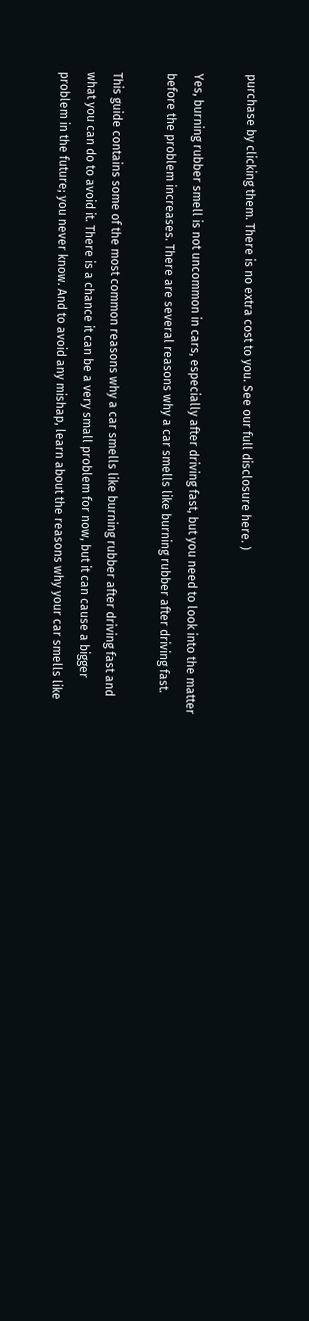purchase by clicking them. There is no extra cost to you. See our full disclosure here. )

Yes, burning rubber smell is not uncommon in cars, especially after driving fast, but you need to look into the matter before the problem increases. There are several reasons why a car smells like burning rubber after driving fast.

This guide contains some of the most common reasons why a car smells like burning rubber after driving fast and what you can do to avoid it. There is a chance it can be a very small problem for now, but it can cause a bigger problem in the future; you never know. And to avoid any mishap, learn about the reasons why your car smells like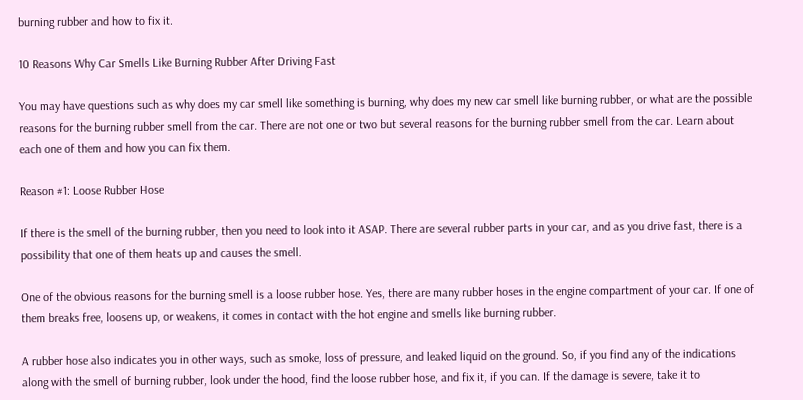burning rubber and how to fix it.

10 Reasons Why Car Smells Like Burning Rubber After Driving Fast

You may have questions such as why does my car smell like something is burning, why does my new car smell like burning rubber, or what are the possible reasons for the burning rubber smell from the car. There are not one or two but several reasons for the burning rubber smell from the car. Learn about each one of them and how you can fix them.

Reason #1: Loose Rubber Hose

If there is the smell of the burning rubber, then you need to look into it ASAP. There are several rubber parts in your car, and as you drive fast, there is a possibility that one of them heats up and causes the smell.

One of the obvious reasons for the burning smell is a loose rubber hose. Yes, there are many rubber hoses in the engine compartment of your car. If one of them breaks free, loosens up, or weakens, it comes in contact with the hot engine and smells like burning rubber.

A rubber hose also indicates you in other ways, such as smoke, loss of pressure, and leaked liquid on the ground. So, if you find any of the indications along with the smell of burning rubber, look under the hood, find the loose rubber hose, and fix it, if you can. If the damage is severe, take it to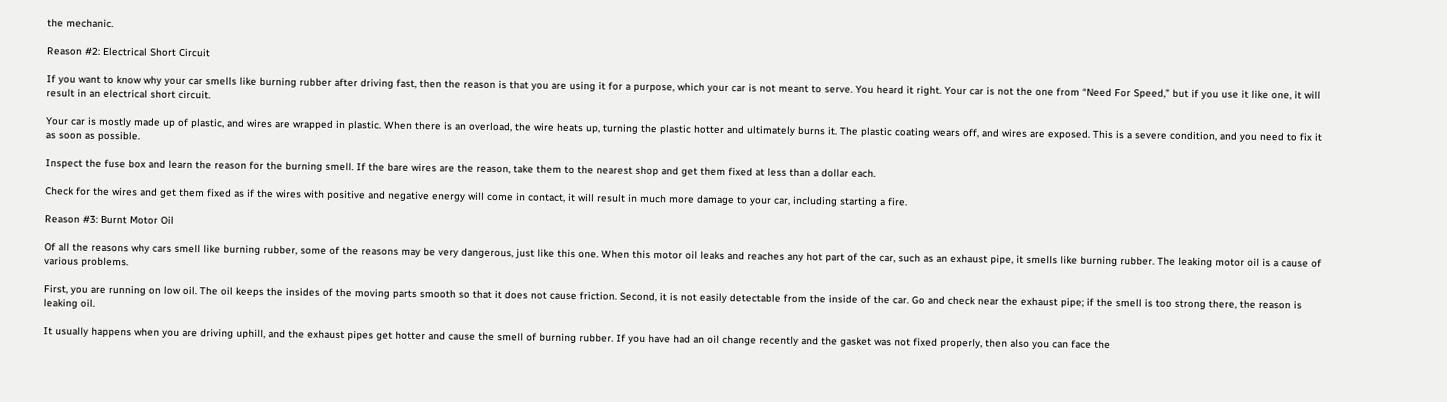the mechanic.

Reason #2: Electrical Short Circuit

If you want to know why your car smells like burning rubber after driving fast, then the reason is that you are using it for a purpose, which your car is not meant to serve. You heard it right. Your car is not the one from “Need For Speed,” but if you use it like one, it will result in an electrical short circuit.

Your car is mostly made up of plastic, and wires are wrapped in plastic. When there is an overload, the wire heats up, turning the plastic hotter and ultimately burns it. The plastic coating wears off, and wires are exposed. This is a severe condition, and you need to fix it as soon as possible.

Inspect the fuse box and learn the reason for the burning smell. If the bare wires are the reason, take them to the nearest shop and get them fixed at less than a dollar each.

Check for the wires and get them fixed as if the wires with positive and negative energy will come in contact, it will result in much more damage to your car, including starting a fire.

Reason #3: Burnt Motor Oil

Of all the reasons why cars smell like burning rubber, some of the reasons may be very dangerous, just like this one. When this motor oil leaks and reaches any hot part of the car, such as an exhaust pipe, it smells like burning rubber. The leaking motor oil is a cause of various problems.

First, you are running on low oil. The oil keeps the insides of the moving parts smooth so that it does not cause friction. Second, it is not easily detectable from the inside of the car. Go and check near the exhaust pipe; if the smell is too strong there, the reason is leaking oil.

It usually happens when you are driving uphill, and the exhaust pipes get hotter and cause the smell of burning rubber. If you have had an oil change recently and the gasket was not fixed properly, then also you can face the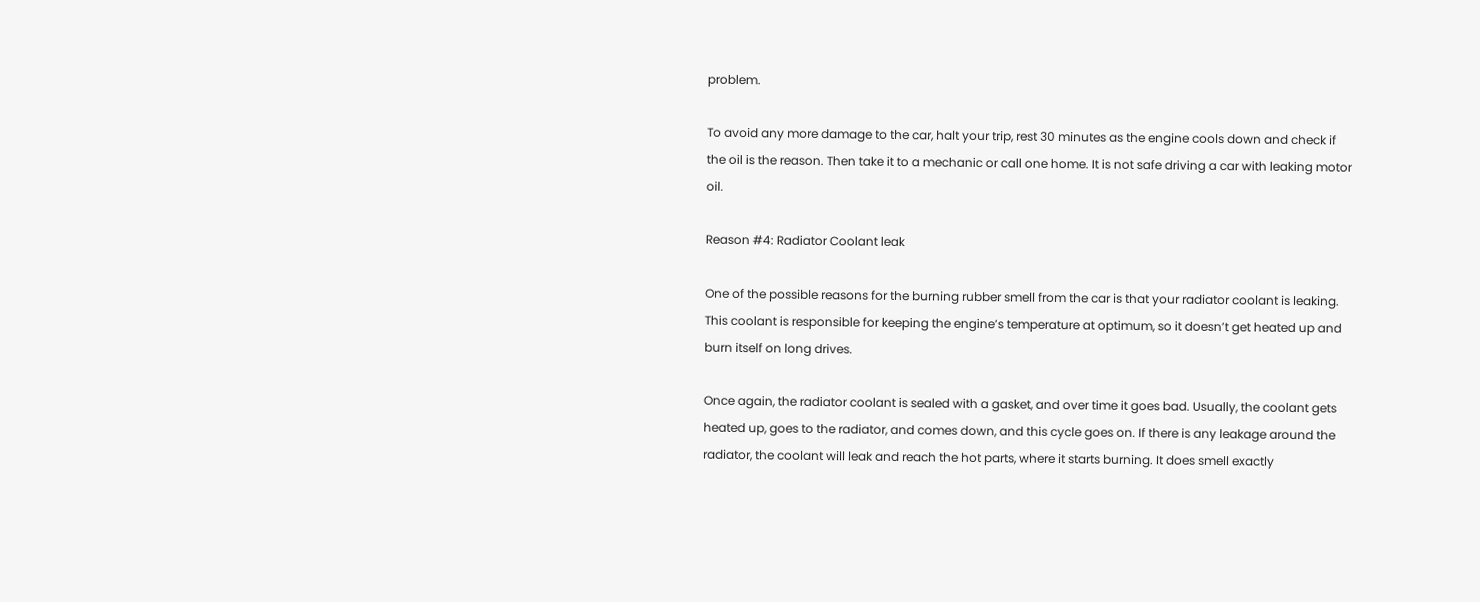problem.

To avoid any more damage to the car, halt your trip, rest 30 minutes as the engine cools down and check if the oil is the reason. Then take it to a mechanic or call one home. It is not safe driving a car with leaking motor oil.

Reason #4: Radiator Coolant leak

One of the possible reasons for the burning rubber smell from the car is that your radiator coolant is leaking. This coolant is responsible for keeping the engine’s temperature at optimum, so it doesn’t get heated up and burn itself on long drives.

Once again, the radiator coolant is sealed with a gasket, and over time it goes bad. Usually, the coolant gets heated up, goes to the radiator, and comes down, and this cycle goes on. If there is any leakage around the radiator, the coolant will leak and reach the hot parts, where it starts burning. It does smell exactly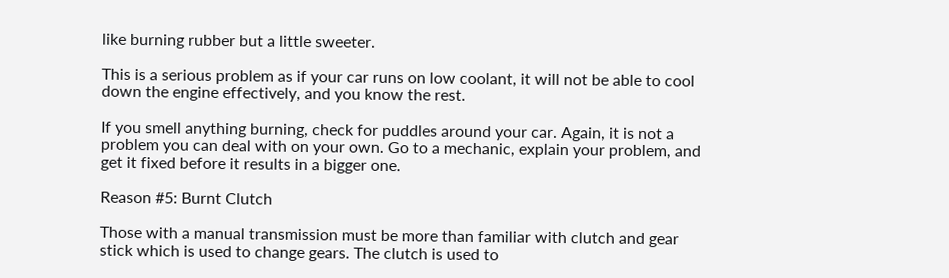like burning rubber but a little sweeter.

This is a serious problem as if your car runs on low coolant, it will not be able to cool down the engine effectively, and you know the rest.

If you smell anything burning, check for puddles around your car. Again, it is not a problem you can deal with on your own. Go to a mechanic, explain your problem, and get it fixed before it results in a bigger one.

Reason #5: Burnt Clutch

Those with a manual transmission must be more than familiar with clutch and gear stick which is used to change gears. The clutch is used to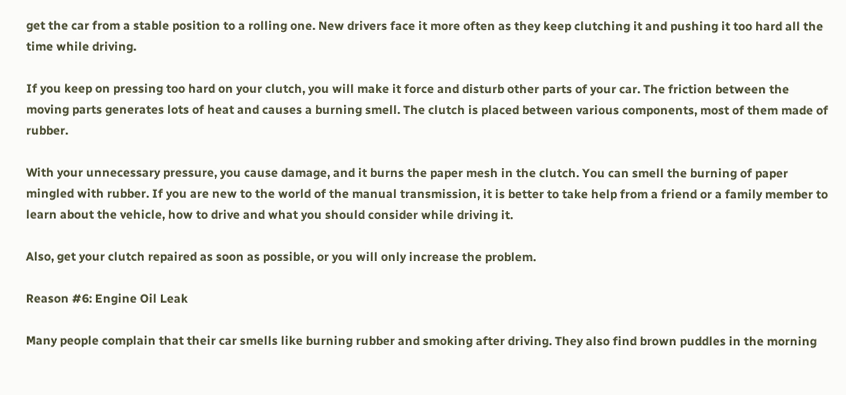get the car from a stable position to a rolling one. New drivers face it more often as they keep clutching it and pushing it too hard all the time while driving.

If you keep on pressing too hard on your clutch, you will make it force and disturb other parts of your car. The friction between the moving parts generates lots of heat and causes a burning smell. The clutch is placed between various components, most of them made of rubber.

With your unnecessary pressure, you cause damage, and it burns the paper mesh in the clutch. You can smell the burning of paper mingled with rubber. If you are new to the world of the manual transmission, it is better to take help from a friend or a family member to learn about the vehicle, how to drive and what you should consider while driving it.

Also, get your clutch repaired as soon as possible, or you will only increase the problem.

Reason #6: Engine Oil Leak

Many people complain that their car smells like burning rubber and smoking after driving. They also find brown puddles in the morning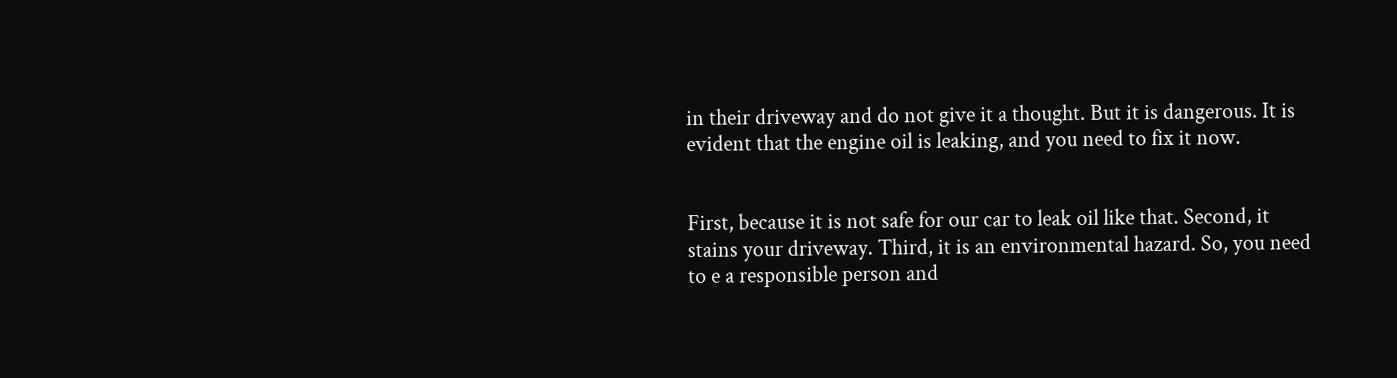in their driveway and do not give it a thought. But it is dangerous. It is evident that the engine oil is leaking, and you need to fix it now.


First, because it is not safe for our car to leak oil like that. Second, it stains your driveway. Third, it is an environmental hazard. So, you need to e a responsible person and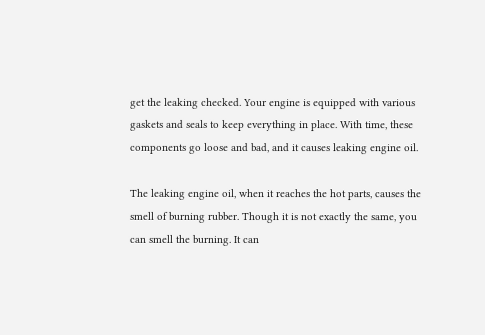get the leaking checked. Your engine is equipped with various gaskets and seals to keep everything in place. With time, these components go loose and bad, and it causes leaking engine oil.

The leaking engine oil, when it reaches the hot parts, causes the smell of burning rubber. Though it is not exactly the same, you can smell the burning. It can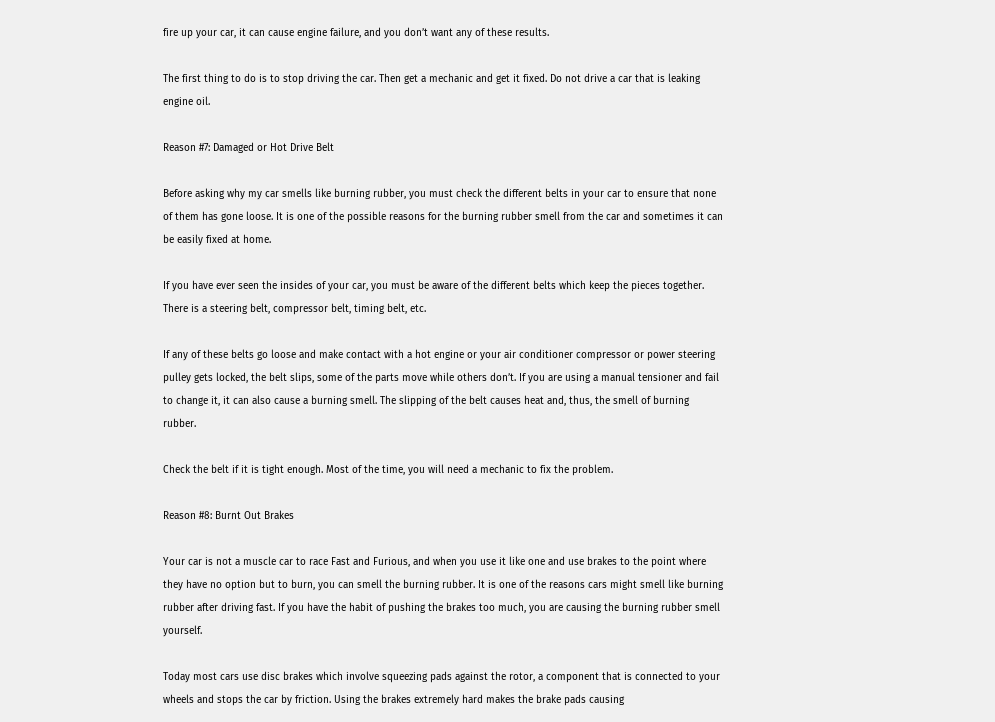fire up your car, it can cause engine failure, and you don’t want any of these results.

The first thing to do is to stop driving the car. Then get a mechanic and get it fixed. Do not drive a car that is leaking engine oil.

Reason #7: Damaged or Hot Drive Belt

Before asking why my car smells like burning rubber, you must check the different belts in your car to ensure that none of them has gone loose. It is one of the possible reasons for the burning rubber smell from the car and sometimes it can be easily fixed at home.

If you have ever seen the insides of your car, you must be aware of the different belts which keep the pieces together. There is a steering belt, compressor belt, timing belt, etc.

If any of these belts go loose and make contact with a hot engine or your air conditioner compressor or power steering pulley gets locked, the belt slips, some of the parts move while others don’t. If you are using a manual tensioner and fail to change it, it can also cause a burning smell. The slipping of the belt causes heat and, thus, the smell of burning rubber.

Check the belt if it is tight enough. Most of the time, you will need a mechanic to fix the problem.

Reason #8: Burnt Out Brakes

Your car is not a muscle car to race Fast and Furious, and when you use it like one and use brakes to the point where they have no option but to burn, you can smell the burning rubber. It is one of the reasons cars might smell like burning rubber after driving fast. If you have the habit of pushing the brakes too much, you are causing the burning rubber smell yourself.

Today most cars use disc brakes which involve squeezing pads against the rotor, a component that is connected to your wheels and stops the car by friction. Using the brakes extremely hard makes the brake pads causing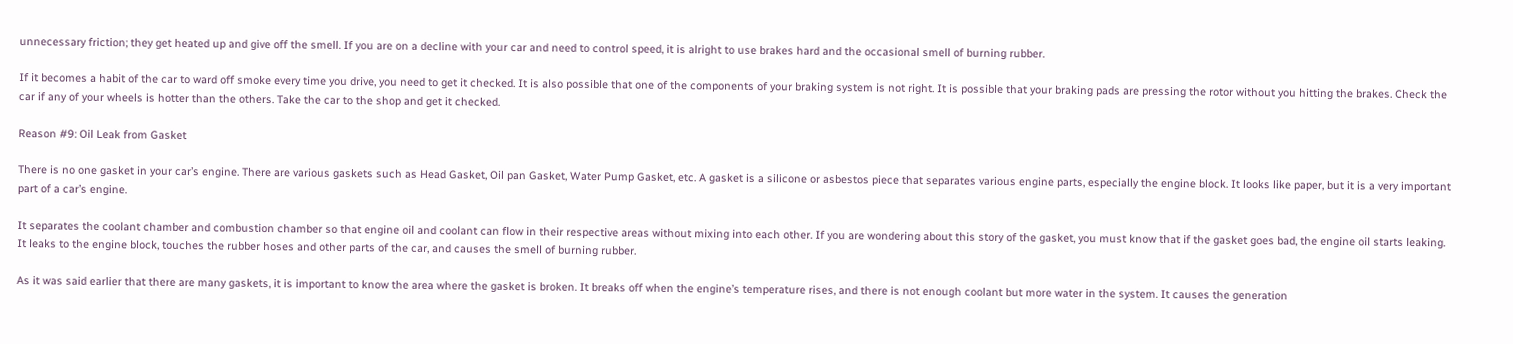unnecessary friction; they get heated up and give off the smell. If you are on a decline with your car and need to control speed, it is alright to use brakes hard and the occasional smell of burning rubber.

If it becomes a habit of the car to ward off smoke every time you drive, you need to get it checked. It is also possible that one of the components of your braking system is not right. It is possible that your braking pads are pressing the rotor without you hitting the brakes. Check the car if any of your wheels is hotter than the others. Take the car to the shop and get it checked.

Reason #9: Oil Leak from Gasket

There is no one gasket in your car’s engine. There are various gaskets such as Head Gasket, Oil pan Gasket, Water Pump Gasket, etc. A gasket is a silicone or asbestos piece that separates various engine parts, especially the engine block. It looks like paper, but it is a very important part of a car’s engine.

It separates the coolant chamber and combustion chamber so that engine oil and coolant can flow in their respective areas without mixing into each other. If you are wondering about this story of the gasket, you must know that if the gasket goes bad, the engine oil starts leaking. It leaks to the engine block, touches the rubber hoses and other parts of the car, and causes the smell of burning rubber.

As it was said earlier that there are many gaskets, it is important to know the area where the gasket is broken. It breaks off when the engine’s temperature rises, and there is not enough coolant but more water in the system. It causes the generation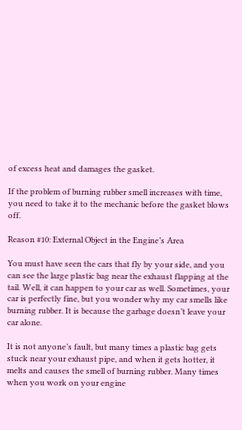of excess heat and damages the gasket.

If the problem of burning rubber smell increases with time, you need to take it to the mechanic before the gasket blows off.

Reason #10: External Object in the Engine’s Area

You must have seen the cars that fly by your side, and you can see the large plastic bag near the exhaust flapping at the tail. Well, it can happen to your car as well. Sometimes, your car is perfectly fine, but you wonder why my car smells like burning rubber. It is because the garbage doesn’t leave your car alone.

It is not anyone’s fault, but many times a plastic bag gets stuck near your exhaust pipe, and when it gets hotter, it melts and causes the smell of burning rubber. Many times when you work on your engine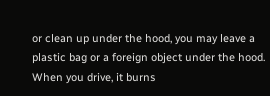or clean up under the hood, you may leave a plastic bag or a foreign object under the hood. When you drive, it burns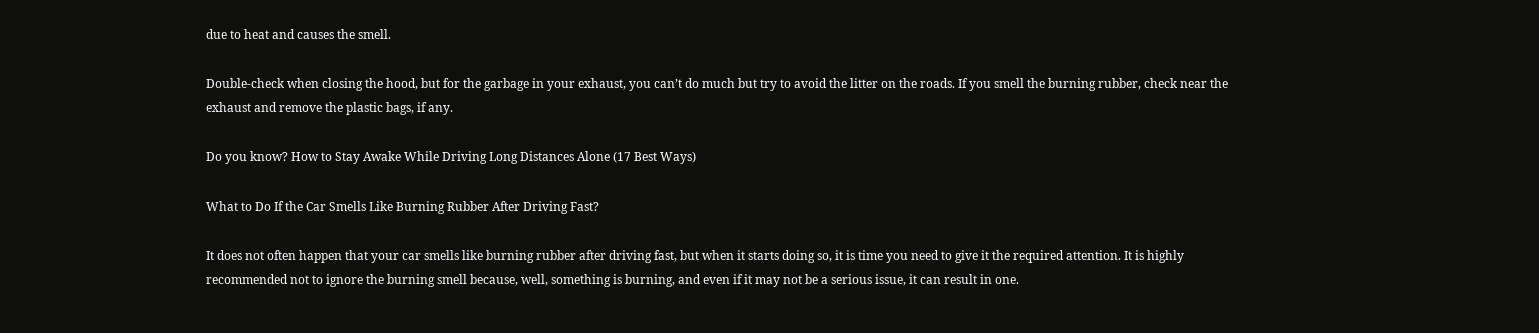due to heat and causes the smell.

Double-check when closing the hood, but for the garbage in your exhaust, you can’t do much but try to avoid the litter on the roads. If you smell the burning rubber, check near the exhaust and remove the plastic bags, if any.

Do you know? How to Stay Awake While Driving Long Distances Alone (17 Best Ways)

What to Do If the Car Smells Like Burning Rubber After Driving Fast?

It does not often happen that your car smells like burning rubber after driving fast, but when it starts doing so, it is time you need to give it the required attention. It is highly recommended not to ignore the burning smell because, well, something is burning, and even if it may not be a serious issue, it can result in one.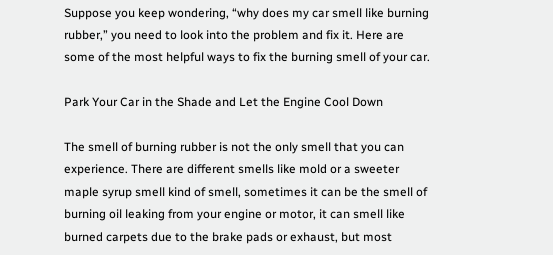Suppose you keep wondering, “why does my car smell like burning rubber,” you need to look into the problem and fix it. Here are some of the most helpful ways to fix the burning smell of your car.

Park Your Car in the Shade and Let the Engine Cool Down

The smell of burning rubber is not the only smell that you can experience. There are different smells like mold or a sweeter maple syrup smell kind of smell, sometimes it can be the smell of burning oil leaking from your engine or motor, it can smell like burned carpets due to the brake pads or exhaust, but most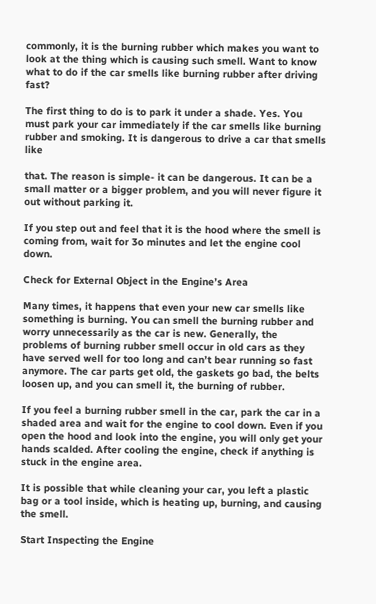commonly, it is the burning rubber which makes you want to look at the thing which is causing such smell. Want to know what to do if the car smells like burning rubber after driving fast?

The first thing to do is to park it under a shade. Yes. You must park your car immediately if the car smells like burning rubber and smoking. It is dangerous to drive a car that smells like

that. The reason is simple- it can be dangerous. It can be a small matter or a bigger problem, and you will never figure it out without parking it.

If you step out and feel that it is the hood where the smell is coming from, wait for 3o minutes and let the engine cool down.

Check for External Object in the Engine’s Area

Many times, it happens that even your new car smells like something is burning. You can smell the burning rubber and worry unnecessarily as the car is new. Generally, the problems of burning rubber smell occur in old cars as they have served well for too long and can’t bear running so fast anymore. The car parts get old, the gaskets go bad, the belts loosen up, and you can smell it, the burning of rubber.

If you feel a burning rubber smell in the car, park the car in a shaded area and wait for the engine to cool down. Even if you open the hood and look into the engine, you will only get your hands scalded. After cooling the engine, check if anything is stuck in the engine area.

It is possible that while cleaning your car, you left a plastic bag or a tool inside, which is heating up, burning, and causing the smell.

Start Inspecting the Engine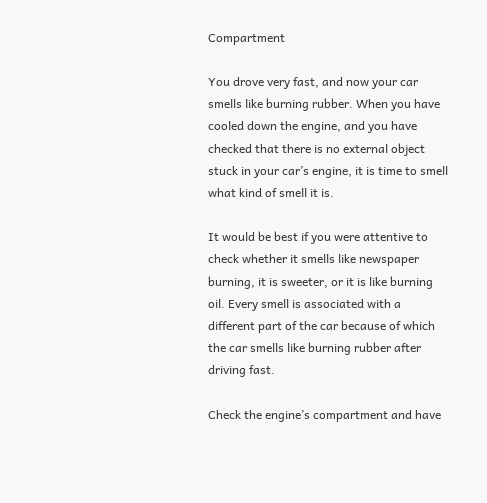Compartment

You drove very fast, and now your car smells like burning rubber. When you have cooled down the engine, and you have checked that there is no external object stuck in your car’s engine, it is time to smell what kind of smell it is.

It would be best if you were attentive to check whether it smells like newspaper burning, it is sweeter, or it is like burning oil. Every smell is associated with a different part of the car because of which the car smells like burning rubber after driving fast.

Check the engine’s compartment and have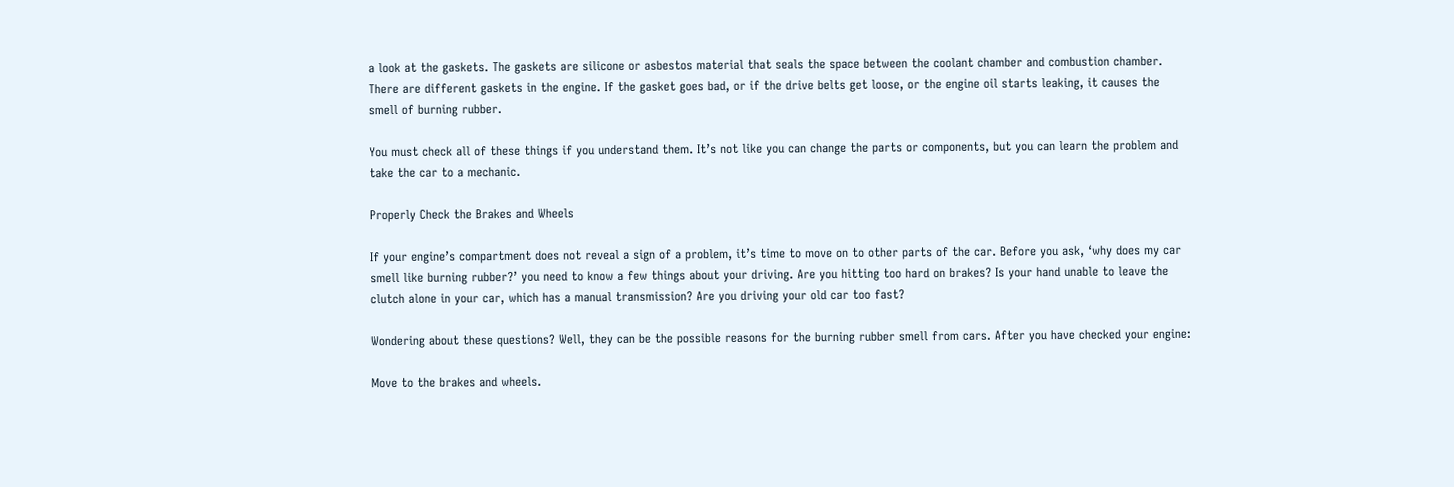a look at the gaskets. The gaskets are silicone or asbestos material that seals the space between the coolant chamber and combustion chamber. There are different gaskets in the engine. If the gasket goes bad, or if the drive belts get loose, or the engine oil starts leaking, it causes the smell of burning rubber.

You must check all of these things if you understand them. It’s not like you can change the parts or components, but you can learn the problem and take the car to a mechanic.

Properly Check the Brakes and Wheels

If your engine’s compartment does not reveal a sign of a problem, it’s time to move on to other parts of the car. Before you ask, ‘why does my car smell like burning rubber?’ you need to know a few things about your driving. Are you hitting too hard on brakes? Is your hand unable to leave the clutch alone in your car, which has a manual transmission? Are you driving your old car too fast?

Wondering about these questions? Well, they can be the possible reasons for the burning rubber smell from cars. After you have checked your engine:

Move to the brakes and wheels.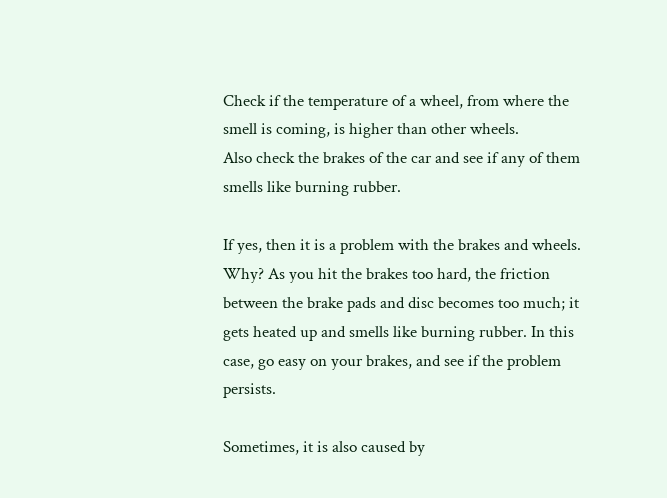Check if the temperature of a wheel, from where the smell is coming, is higher than other wheels.
Also check the brakes of the car and see if any of them smells like burning rubber.

If yes, then it is a problem with the brakes and wheels. Why? As you hit the brakes too hard, the friction between the brake pads and disc becomes too much; it gets heated up and smells like burning rubber. In this case, go easy on your brakes, and see if the problem persists.

Sometimes, it is also caused by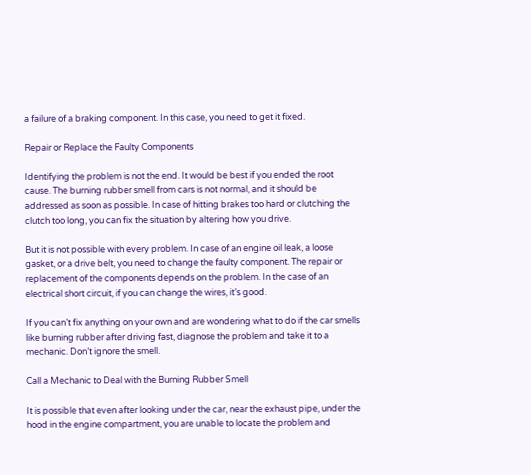a failure of a braking component. In this case, you need to get it fixed.

Repair or Replace the Faulty Components

Identifying the problem is not the end. It would be best if you ended the root cause. The burning rubber smell from cars is not normal, and it should be addressed as soon as possible. In case of hitting brakes too hard or clutching the clutch too long, you can fix the situation by altering how you drive.

But it is not possible with every problem. In case of an engine oil leak, a loose gasket, or a drive belt, you need to change the faulty component. The repair or replacement of the components depends on the problem. In the case of an electrical short circuit, if you can change the wires, it’s good.

If you can’t fix anything on your own and are wondering what to do if the car smells like burning rubber after driving fast, diagnose the problem and take it to a mechanic. Don’t ignore the smell.

Call a Mechanic to Deal with the Burning Rubber Smell

It is possible that even after looking under the car, near the exhaust pipe, under the hood in the engine compartment, you are unable to locate the problem and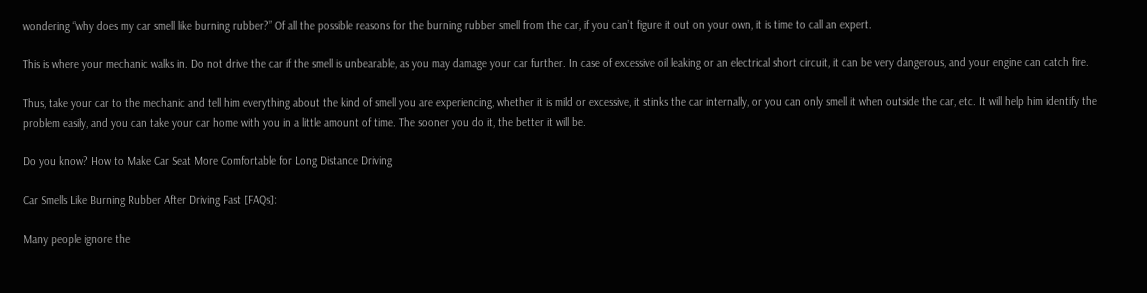wondering “why does my car smell like burning rubber?” Of all the possible reasons for the burning rubber smell from the car, if you can’t figure it out on your own, it is time to call an expert.

This is where your mechanic walks in. Do not drive the car if the smell is unbearable, as you may damage your car further. In case of excessive oil leaking or an electrical short circuit, it can be very dangerous, and your engine can catch fire.

Thus, take your car to the mechanic and tell him everything about the kind of smell you are experiencing, whether it is mild or excessive, it stinks the car internally, or you can only smell it when outside the car, etc. It will help him identify the problem easily, and you can take your car home with you in a little amount of time. The sooner you do it, the better it will be.

Do you know? How to Make Car Seat More Comfortable for Long Distance Driving

Car Smells Like Burning Rubber After Driving Fast [FAQs]:

Many people ignore the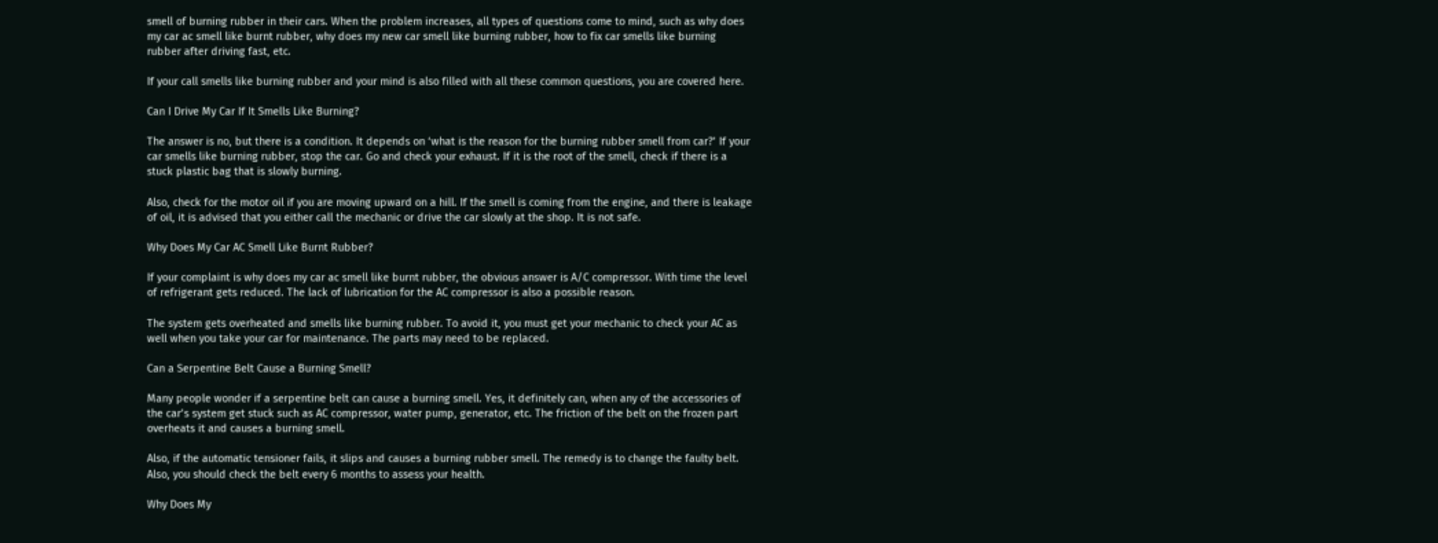smell of burning rubber in their cars. When the problem increases, all types of questions come to mind, such as why does my car ac smell like burnt rubber, why does my new car smell like burning rubber, how to fix car smells like burning rubber after driving fast, etc.

If your call smells like burning rubber and your mind is also filled with all these common questions, you are covered here.

Can I Drive My Car If It Smells Like Burning?

The answer is no, but there is a condition. It depends on ‘what is the reason for the burning rubber smell from car?’ If your car smells like burning rubber, stop the car. Go and check your exhaust. If it is the root of the smell, check if there is a stuck plastic bag that is slowly burning.

Also, check for the motor oil if you are moving upward on a hill. If the smell is coming from the engine, and there is leakage of oil, it is advised that you either call the mechanic or drive the car slowly at the shop. It is not safe.

Why Does My Car AC Smell Like Burnt Rubber?

If your complaint is why does my car ac smell like burnt rubber, the obvious answer is A/C compressor. With time the level of refrigerant gets reduced. The lack of lubrication for the AC compressor is also a possible reason.

The system gets overheated and smells like burning rubber. To avoid it, you must get your mechanic to check your AC as well when you take your car for maintenance. The parts may need to be replaced.

Can a Serpentine Belt Cause a Burning Smell?

Many people wonder if a serpentine belt can cause a burning smell. Yes, it definitely can, when any of the accessories of the car’s system get stuck such as AC compressor, water pump, generator, etc. The friction of the belt on the frozen part overheats it and causes a burning smell.

Also, if the automatic tensioner fails, it slips and causes a burning rubber smell. The remedy is to change the faulty belt. Also, you should check the belt every 6 months to assess your health.

Why Does My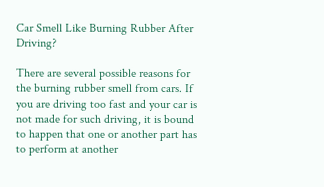Car Smell Like Burning Rubber After Driving?

There are several possible reasons for the burning rubber smell from cars. If you are driving too fast and your car is not made for such driving, it is bound to happen that one or another part has to perform at another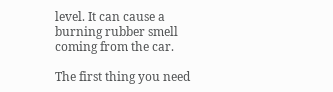level. It can cause a burning rubber smell coming from the car.

The first thing you need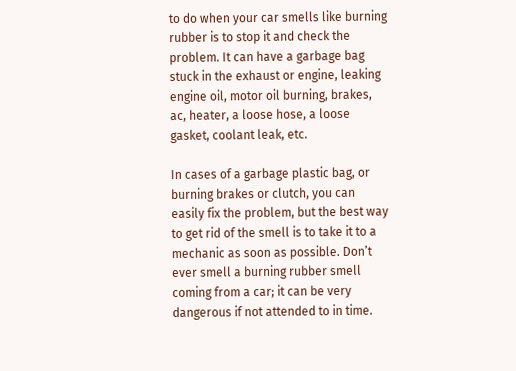to do when your car smells like burning rubber is to stop it and check the problem. It can have a garbage bag stuck in the exhaust or engine, leaking engine oil, motor oil burning, brakes, ac, heater, a loose hose, a loose gasket, coolant leak, etc.

In cases of a garbage plastic bag, or burning brakes or clutch, you can easily fix the problem, but the best way to get rid of the smell is to take it to a mechanic as soon as possible. Don’t ever smell a burning rubber smell coming from a car; it can be very dangerous if not attended to in time.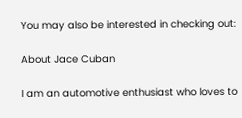You may also be interested in checking out:

About Jace Cuban

I am an automotive enthusiast who loves to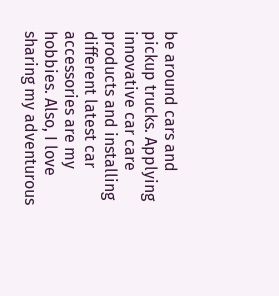be around cars and pickup trucks. Applying innovative car care products and installing different latest car accessories are my hobbies. Also, I love sharing my adventurous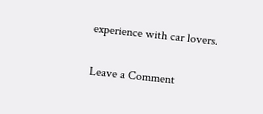experience with car lovers.

Leave a Comment